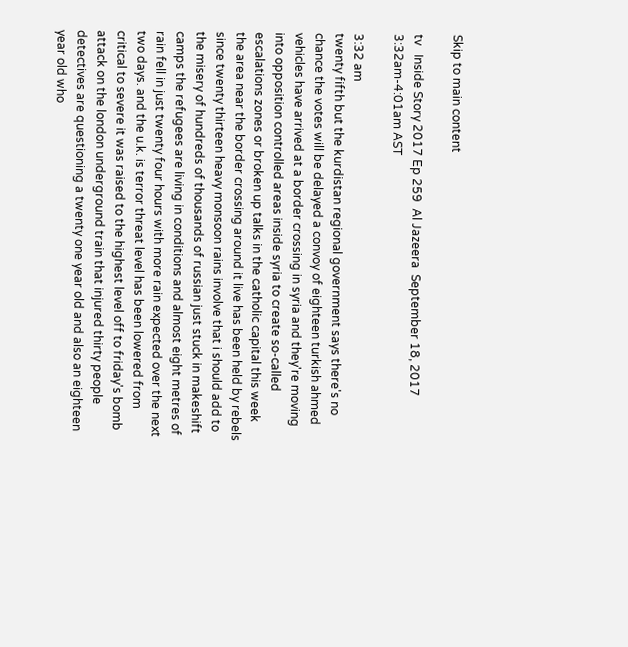Skip to main content

tv   Inside Story 2017 Ep 259  Al Jazeera  September 18, 2017 3:32am-4:01am AST

3:32 am
twenty fifth but the kurdistan regional government says there's no chance the votes will be delayed a convoy of eighteen turkish ahmed vehicles have arrived at a border crossing in syria and they're moving into opposition controlled areas inside syria to create so-called escalations zones or broken up talks in the catholic capital this week the area near the border crossing around it live has been held by rebels since twenty thirteen heavy monsoon rains involve that i should add to the misery of hundreds of thousands of russian just stuck in makeshift camps the refugees are living in conditions and almost eight metres of rain fell in just twenty four hours with more rain expected over the next two days. and the u.k. is terror threat level has been lowered from critical to severe it was raised to the highest level off to friday's bomb attack on the london underground train that injured thirty people detectives are questioning a twenty one year old and also an eighteen year old who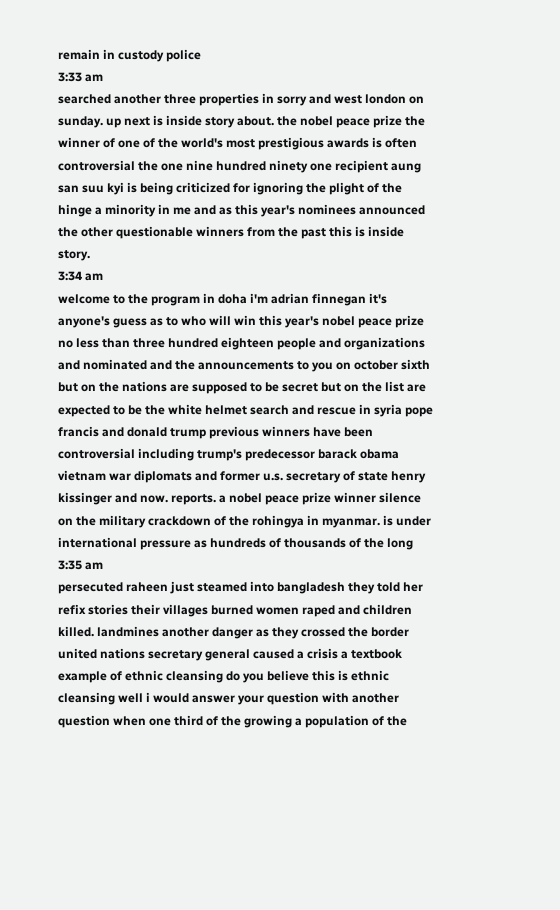remain in custody police
3:33 am
searched another three properties in sorry and west london on sunday. up next is inside story about. the nobel peace prize the winner of one of the world's most prestigious awards is often controversial the one nine hundred ninety one recipient aung san suu kyi is being criticized for ignoring the plight of the hinge a minority in me and as this year's nominees announced the other questionable winners from the past this is inside story.
3:34 am
welcome to the program in doha i'm adrian finnegan it's anyone's guess as to who will win this year's nobel peace prize no less than three hundred eighteen people and organizations and nominated and the announcements to you on october sixth but on the nations are supposed to be secret but on the list are expected to be the white helmet search and rescue in syria pope francis and donald trump previous winners have been controversial including trump's predecessor barack obama vietnam war diplomats and former u.s. secretary of state henry kissinger and now. reports. a nobel peace prize winner silence on the military crackdown of the rohingya in myanmar. is under international pressure as hundreds of thousands of the long
3:35 am
persecuted raheen just steamed into bangladesh they told her refix stories their villages burned women raped and children killed. landmines another danger as they crossed the border united nations secretary general caused a crisis a textbook example of ethnic cleansing do you believe this is ethnic cleansing well i would answer your question with another question when one third of the growing a population of the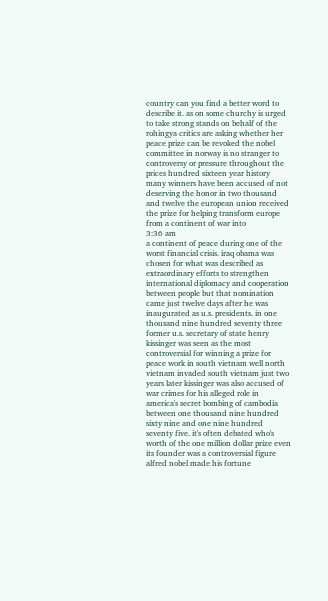country can you find a better word to describe it. as on some churchy is urged to take strong stands on behalf of the rohingya critics are asking whether her peace prize can be revoked the nobel committee in norway is no stranger to controversy or pressure throughout the prices hundred sixteen year history many winners have been accused of not deserving the honor in two thousand and twelve the european union received the prize for helping transform europe from a continent of war into
3:36 am
a continent of peace during one of the worst financial crisis. iraq obama was chosen for what was described as extraordinary efforts to strengthen international diplomacy and cooperation between people but that nomination came just twelve days after he was inaugurated as u.s. presidents. in one thousand nine hundred seventy three former u.s. secretary of state henry kissinger was seen as the most controversial for winning a prize for peace work in south vietnam well north vietnam invaded south vietnam just two years later kissinger was also accused of war crimes for his alleged role in america's secret bombing of cambodia between one thousand nine hundred sixty nine and one nine hundred seventy five. it's often debated who's worth of the one million dollar prize even its founder was a controversial figure alfred nobel made his fortune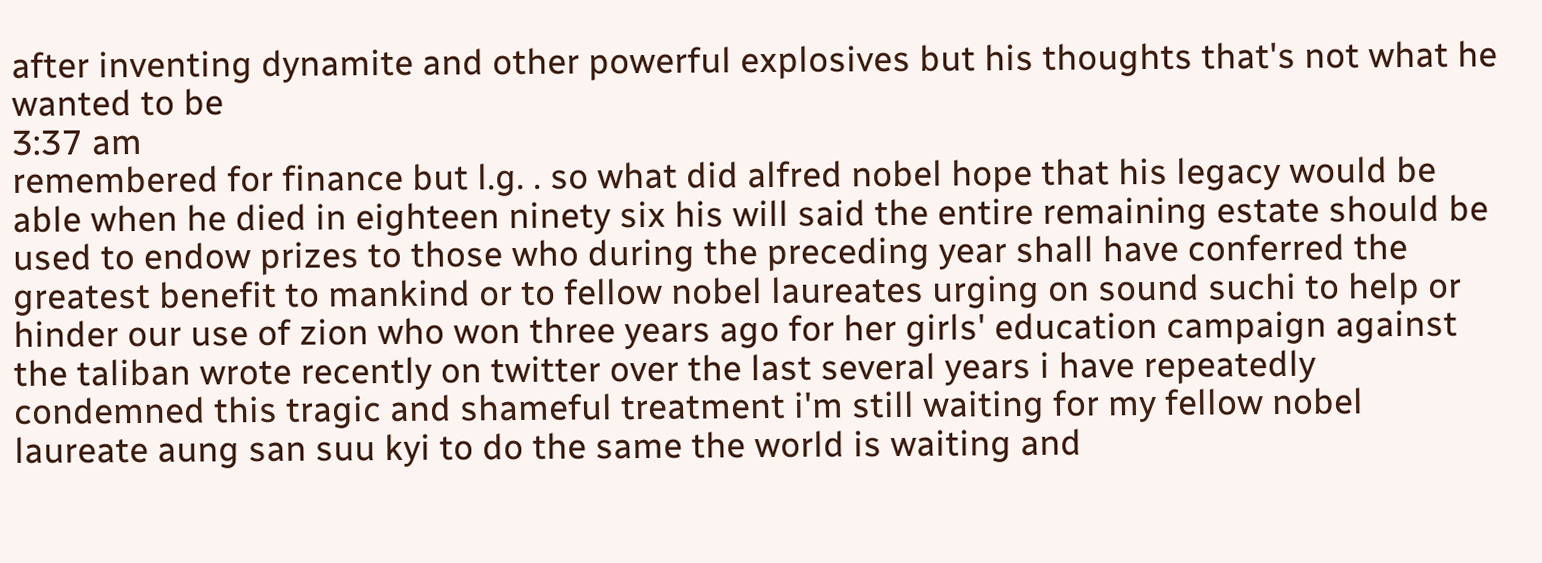after inventing dynamite and other powerful explosives but his thoughts that's not what he wanted to be
3:37 am
remembered for finance but l.g. . so what did alfred nobel hope that his legacy would be able when he died in eighteen ninety six his will said the entire remaining estate should be used to endow prizes to those who during the preceding year shall have conferred the greatest benefit to mankind or to fellow nobel laureates urging on sound suchi to help or hinder our use of zion who won three years ago for her girls' education campaign against the taliban wrote recently on twitter over the last several years i have repeatedly condemned this tragic and shameful treatment i'm still waiting for my fellow nobel laureate aung san suu kyi to do the same the world is waiting and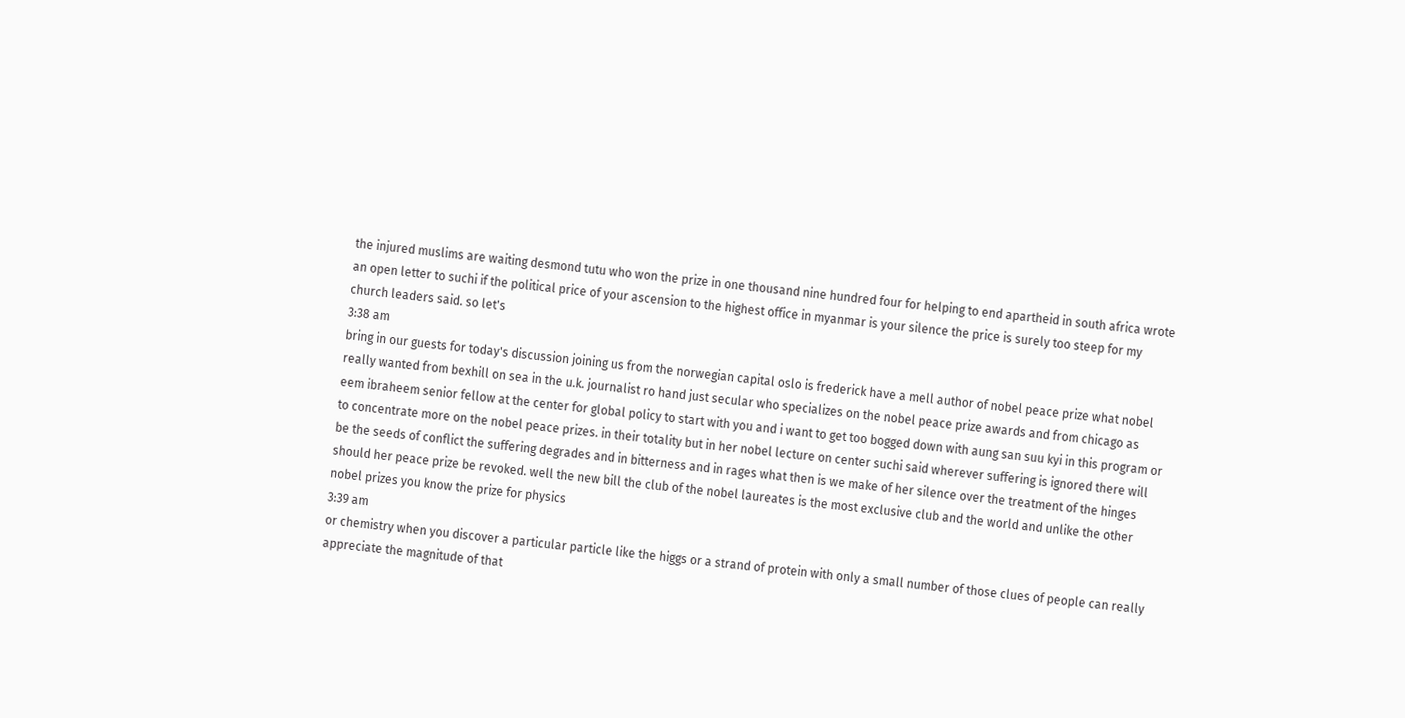the injured muslims are waiting desmond tutu who won the prize in one thousand nine hundred four for helping to end apartheid in south africa wrote an open letter to suchi if the political price of your ascension to the highest office in myanmar is your silence the price is surely too steep for my church leaders said. so let's
3:38 am
bring in our guests for today's discussion joining us from the norwegian capital oslo is frederick have a mell author of nobel peace prize what nobel really wanted from bexhill on sea in the u.k. journalist ro hand just secular who specializes on the nobel peace prize awards and from chicago as eem ibraheem senior fellow at the center for global policy to start with you and i want to get too bogged down with aung san suu kyi in this program or to concentrate more on the nobel peace prizes. in their totality but in her nobel lecture on center suchi said wherever suffering is ignored there will be the seeds of conflict the suffering degrades and in bitterness and in rages what then is we make of her silence over the treatment of the hinges should her peace prize be revoked. well the new bill the club of the nobel laureates is the most exclusive club and the world and unlike the other nobel prizes you know the prize for physics
3:39 am
or chemistry when you discover a particular particle like the higgs or a strand of protein with only a small number of those clues of people can really appreciate the magnitude of that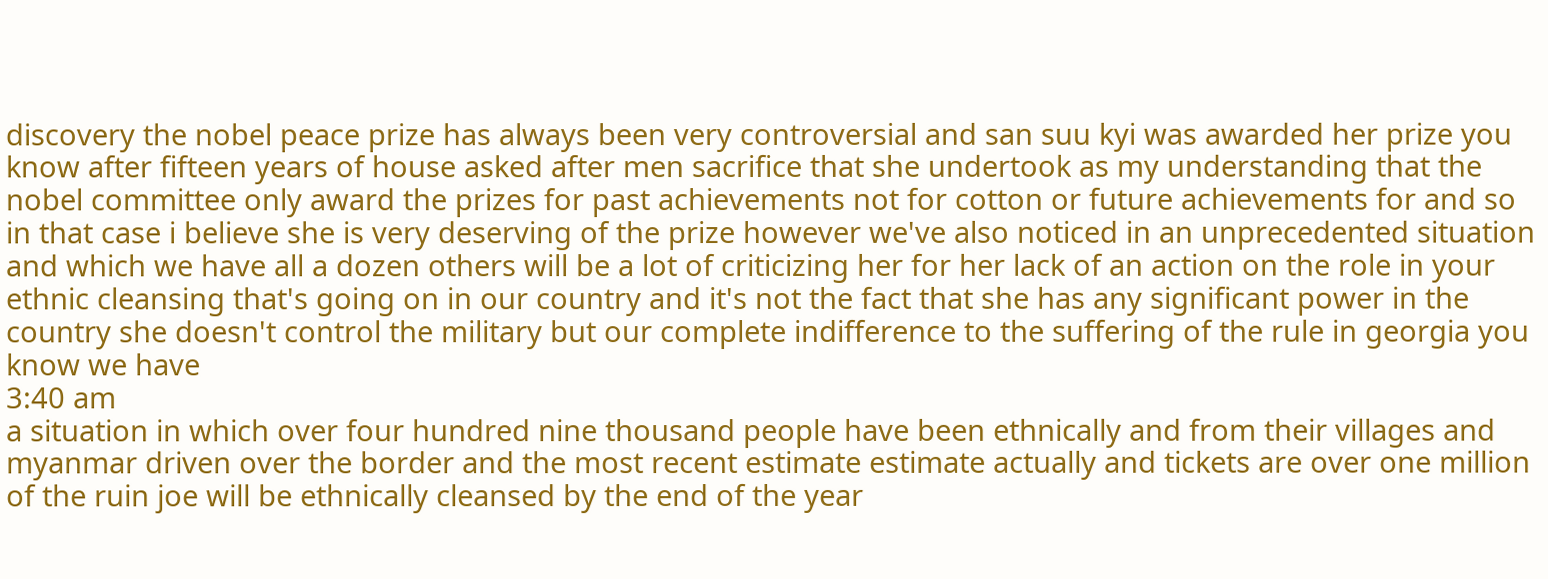discovery the nobel peace prize has always been very controversial and san suu kyi was awarded her prize you know after fifteen years of house asked after men sacrifice that she undertook as my understanding that the nobel committee only award the prizes for past achievements not for cotton or future achievements for and so in that case i believe she is very deserving of the prize however we've also noticed in an unprecedented situation and which we have all a dozen others will be a lot of criticizing her for her lack of an action on the role in your ethnic cleansing that's going on in our country and it's not the fact that she has any significant power in the country she doesn't control the military but our complete indifference to the suffering of the rule in georgia you know we have
3:40 am
a situation in which over four hundred nine thousand people have been ethnically and from their villages and myanmar driven over the border and the most recent estimate estimate actually and tickets are over one million of the ruin joe will be ethnically cleansed by the end of the year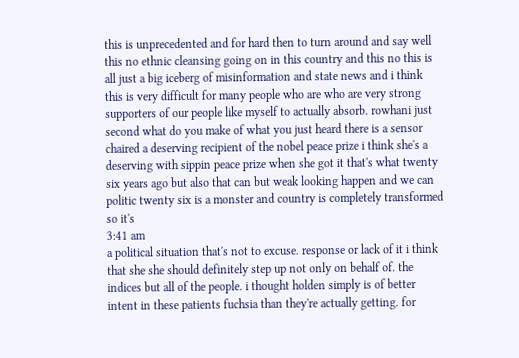this is unprecedented and for hard then to turn around and say well this no ethnic cleansing going on in this country and this no this is all just a big iceberg of misinformation and state news and i think this is very difficult for many people who are who are very strong supporters of our people like myself to actually absorb. rowhani just second what do you make of what you just heard there is a sensor chaired a deserving recipient of the nobel peace prize i think she's a deserving with sippin peace prize when she got it that's what twenty six years ago but also that can but weak looking happen and we can politic twenty six is a monster and country is completely transformed so it's
3:41 am
a political situation that's not to excuse. response or lack of it i think that she she should definitely step up not only on behalf of. the indices but all of the people. i thought holden simply is of better intent in these patients fuchsia than they're actually getting. for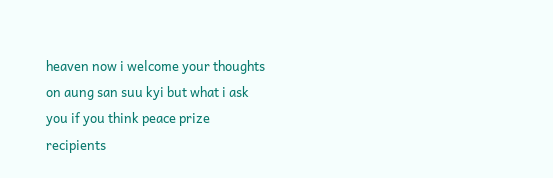heaven now i welcome your thoughts on aung san suu kyi but what i ask you if you think peace prize recipients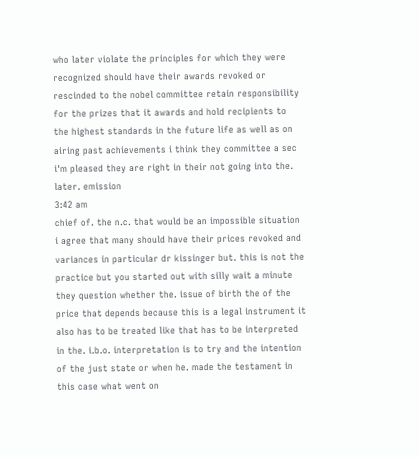who later violate the principles for which they were recognized should have their awards revoked or rescinded to the nobel committee retain responsibility for the prizes that it awards and hold recipients to the highest standards in the future life as well as on airing past achievements i think they committee a sec i'm pleased they are right in their not going into the. later. emission
3:42 am
chief of. the n.c. that would be an impossible situation i agree that many should have their prices revoked and variances in particular dr kissinger but. this is not the practice but you started out with silly wait a minute they question whether the. issue of birth the of the price that depends because this is a legal instrument it also has to be treated like that has to be interpreted in the. i.b.o. interpretation is to try and the intention of the just state or when he. made the testament in this case what went on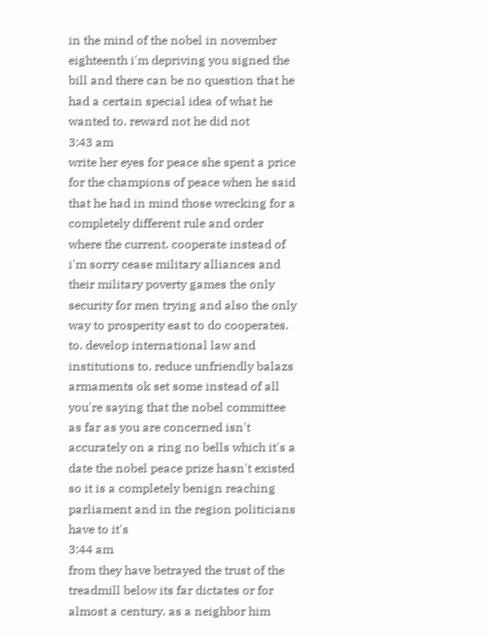in the mind of the nobel in november eighteenth i'm depriving you signed the bill and there can be no question that he had a certain special idea of what he wanted to. reward not he did not
3:43 am
write her eyes for peace she spent a price for the champions of peace when he said that he had in mind those wrecking for a completely different rule and order where the current. cooperate instead of i'm sorry cease military alliances and their military poverty games the only security for men trying and also the only way to prosperity east to do cooperates. to. develop international law and institutions to. reduce unfriendly balazs armaments ok set some instead of all you're saying that the nobel committee as far as you are concerned isn't accurately on a ring no bells which it's a date the nobel peace prize hasn't existed so it is a completely benign reaching parliament and in the region politicians have to it's
3:44 am
from they have betrayed the trust of the treadmill below its far dictates or for almost a century. as a neighbor him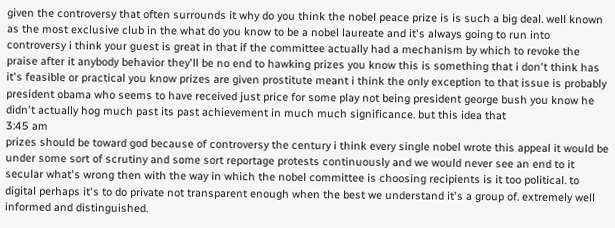given the controversy that often surrounds it why do you think the nobel peace prize is is such a big deal. well known as the most exclusive club in the what do you know to be a nobel laureate and it's always going to run into controversy i think your guest is great in that if the committee actually had a mechanism by which to revoke the praise after it anybody behavior they'll be no end to hawking prizes you know this is something that i don't think has it's feasible or practical you know prizes are given prostitute meant i think the only exception to that issue is probably president obama who seems to have received just price for some play not being president george bush you know he didn't actually hog much past its past achievement in much much significance. but this idea that
3:45 am
prizes should be toward god because of controversy the century i think every single nobel wrote this appeal it would be under some sort of scrutiny and some sort reportage protests continuously and we would never see an end to it secular what's wrong then with the way in which the nobel committee is choosing recipients is it too political. to digital perhaps it's to do private not transparent enough when the best we understand it's a group of. extremely well informed and distinguished.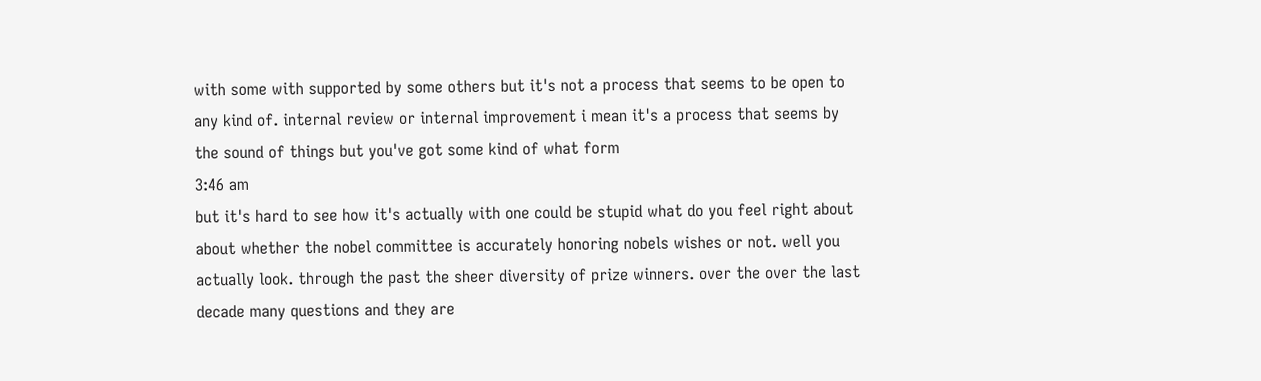with some with supported by some others but it's not a process that seems to be open to any kind of. internal review or internal improvement i mean it's a process that seems by the sound of things but you've got some kind of what form
3:46 am
but it's hard to see how it's actually with one could be stupid what do you feel right about about whether the nobel committee is accurately honoring nobels wishes or not. well you actually look. through the past the sheer diversity of prize winners. over the over the last decade many questions and they are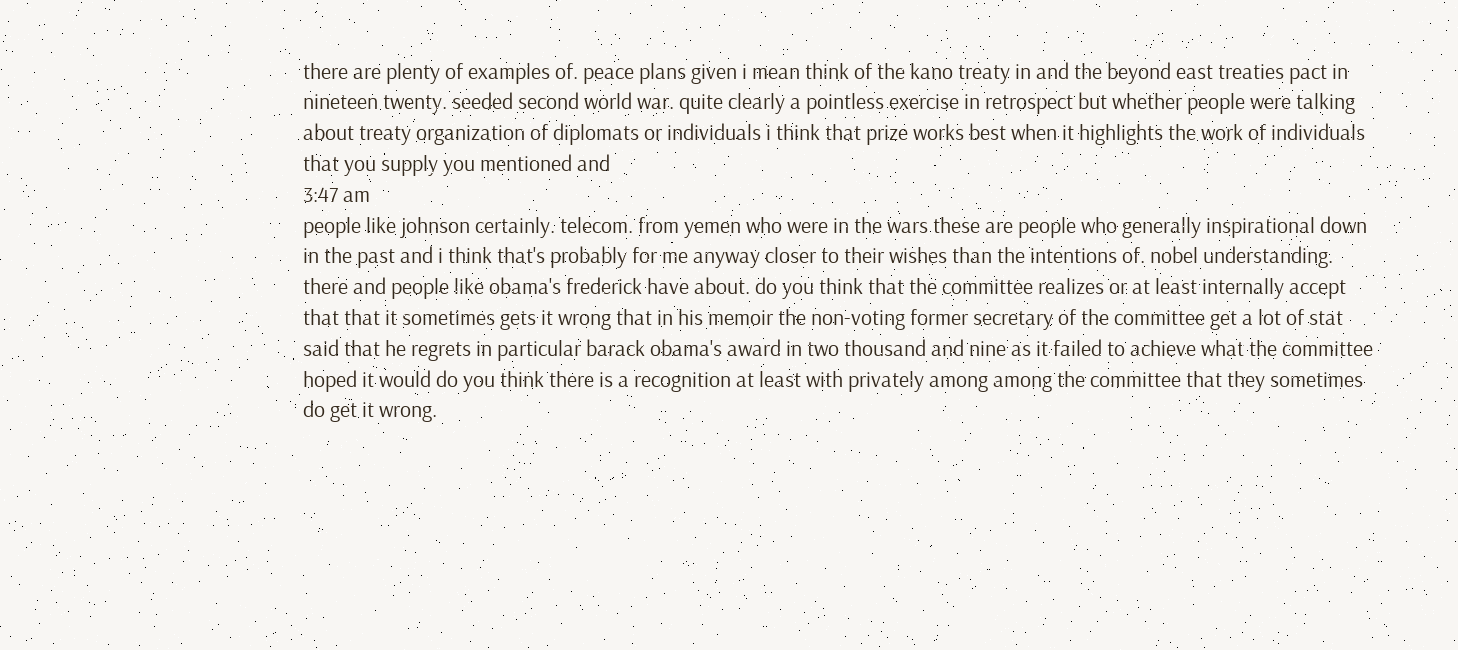there are plenty of examples of. peace plans given i mean think of the kano treaty in and the beyond east treaties pact in nineteen twenty. seeded second world war. quite clearly a pointless exercise in retrospect but whether people were talking about treaty organization of diplomats or individuals i think that prize works best when it highlights the work of individuals that you supply you mentioned and
3:47 am
people like johnson certainly. telecom. from yemen who were in the wars these are people who generally inspirational down in the past and i think that's probably for me anyway closer to their wishes than the intentions of. nobel understanding. there and people like obama's frederick have about. do you think that the committee realizes or at least internally accept that that it sometimes gets it wrong that in his memoir the non-voting former secretary of the committee get a lot of stat said that he regrets in particular barack obama's award in two thousand and nine as it failed to achieve what the committee hoped it would do you think there is a recognition at least with privately among among the committee that they sometimes do get it wrong.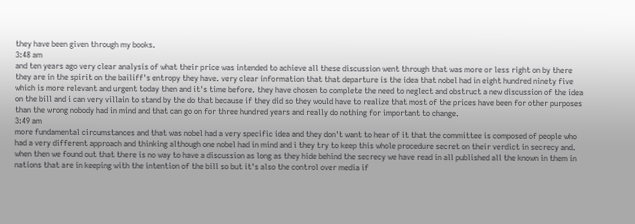they have been given through my books.
3:48 am
and ten years ago very clear analysis of what their price was intended to achieve all these discussion went through that was more or less right on by there they are in the spirit on the bailiff's entropy they have. very clear information that that departure is the idea that nobel had in eight hundred ninety five which is more relevant and urgent today then and it's time before. they have chosen to complete the need to neglect and obstruct a new discussion of the idea on the bill and i can very villain to stand by the do that because if they did so they would have to realize that most of the prices have been for other purposes than the wrong nobody had in mind and that can go on for three hundred years and really do nothing for important to change.
3:49 am
more fundamental circumstances and that was nobel had a very specific idea and they don't want to hear of it that the committee is composed of people who had a very different approach and thinking although one nobel had in mind and i they try to keep this whole procedure secret on their verdict in secrecy and. when then we found out that there is no way to have a discussion as long as they hide behind the secrecy we have read in all published all the known in them in nations that are in keeping with the intention of the bill so but it's also the control over media if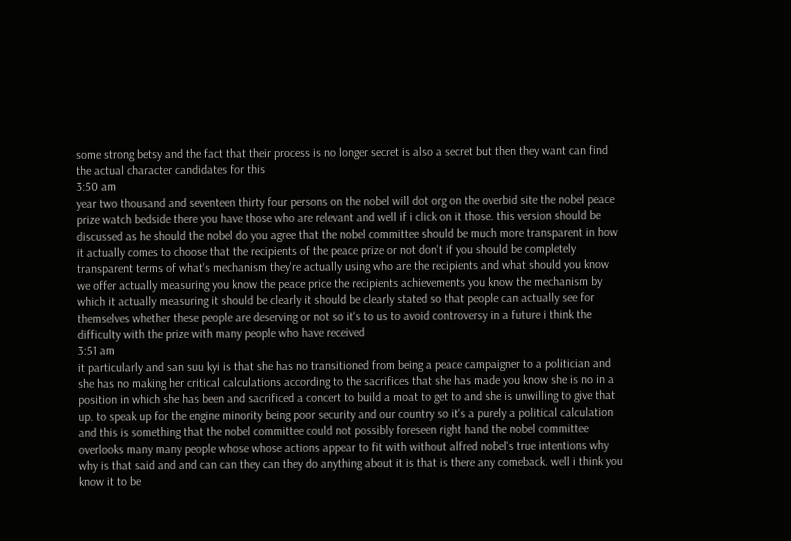some strong betsy and the fact that their process is no longer secret is also a secret but then they want can find the actual character candidates for this
3:50 am
year two thousand and seventeen thirty four persons on the nobel will dot org on the overbid site the nobel peace prize watch bedside there you have those who are relevant and well if i click on it those. this version should be discussed as he should the nobel do you agree that the nobel committee should be much more transparent in how it actually comes to choose that the recipients of the peace prize or not don't if you should be completely transparent terms of what's mechanism they're actually using who are the recipients and what should you know we offer actually measuring you know the peace price the recipients achievements you know the mechanism by which it actually measuring it should be clearly it should be clearly stated so that people can actually see for themselves whether these people are deserving or not so it's to us to avoid controversy in a future i think the difficulty with the prize with many people who have received
3:51 am
it particularly and san suu kyi is that she has no transitioned from being a peace campaigner to a politician and she has no making her critical calculations according to the sacrifices that she has made you know she is no in a position in which she has been and sacrificed a concert to build a moat to get to and she is unwilling to give that up. to speak up for the engine minority being poor security and our country so it's a purely a political calculation and this is something that the nobel committee could not possibly foreseen right hand the nobel committee overlooks many many people whose whose actions appear to fit with without alfred nobel's true intentions why why is that said and and can can they can they do anything about it is that is there any comeback. well i think you know it to be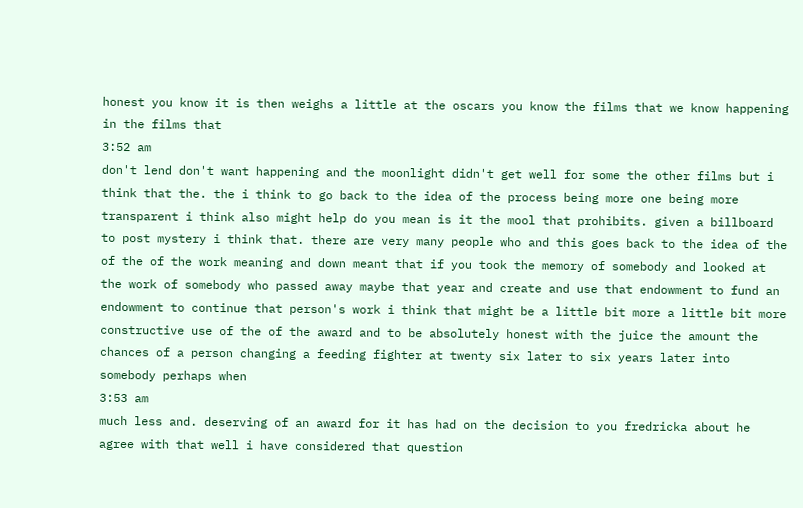honest you know it is then weighs a little at the oscars you know the films that we know happening in the films that
3:52 am
don't lend don't want happening and the moonlight didn't get well for some the other films but i think that the. the i think to go back to the idea of the process being more one being more transparent i think also might help do you mean is it the mool that prohibits. given a billboard to post mystery i think that. there are very many people who and this goes back to the idea of the of the of the work meaning and down meant that if you took the memory of somebody and looked at the work of somebody who passed away maybe that year and create and use that endowment to fund an endowment to continue that person's work i think that might be a little bit more a little bit more constructive use of the of the award and to be absolutely honest with the juice the amount the chances of a person changing a feeding fighter at twenty six later to six years later into somebody perhaps when
3:53 am
much less and. deserving of an award for it has had on the decision to you fredricka about he agree with that well i have considered that question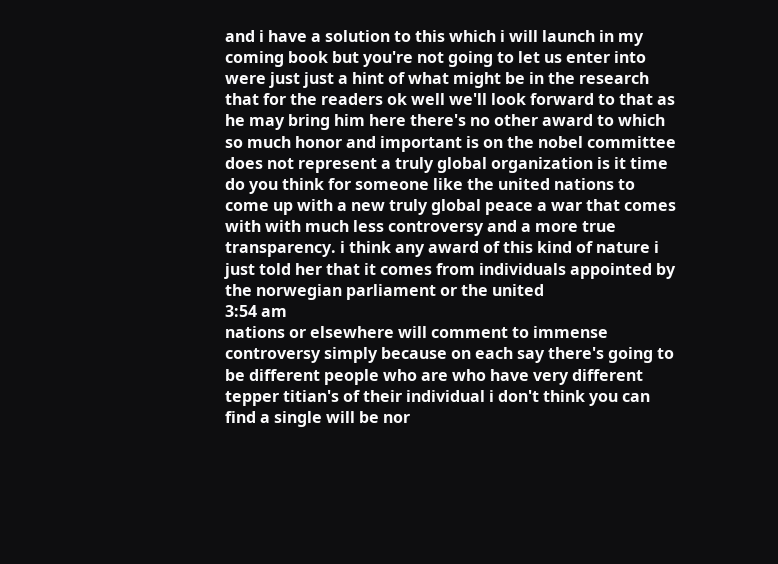and i have a solution to this which i will launch in my coming book but you're not going to let us enter into were just just a hint of what might be in the research that for the readers ok well we'll look forward to that as he may bring him here there's no other award to which so much honor and important is on the nobel committee does not represent a truly global organization is it time do you think for someone like the united nations to come up with a new truly global peace a war that comes with with much less controversy and a more true transparency. i think any award of this kind of nature i just told her that it comes from individuals appointed by the norwegian parliament or the united
3:54 am
nations or elsewhere will comment to immense controversy simply because on each say there's going to be different people who are who have very different tepper titian's of their individual i don't think you can find a single will be nor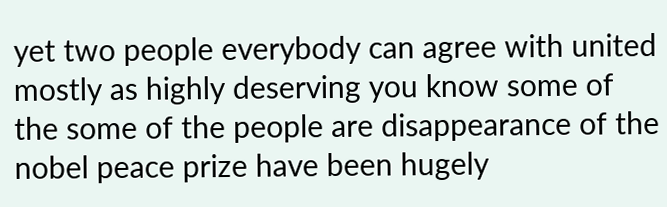yet two people everybody can agree with united mostly as highly deserving you know some of the some of the people are disappearance of the nobel peace prize have been hugely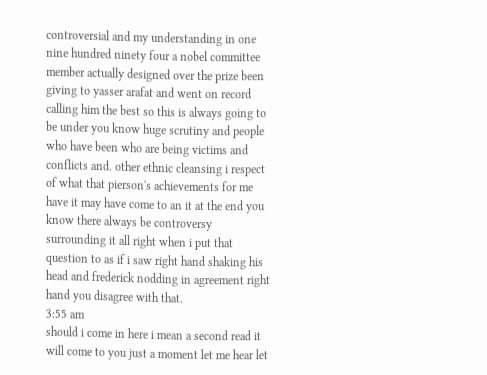controversial and my understanding in one nine hundred ninety four a nobel committee member actually designed over the prize been giving to yasser arafat and went on record calling him the best so this is always going to be under you know huge scrutiny and people who have been who are being victims and conflicts and. other ethnic cleansing i respect of what that pierson's achievements for me have it may have come to an it at the end you know there always be controversy surrounding it all right when i put that question to as if i saw right hand shaking his head and frederick nodding in agreement right hand you disagree with that.
3:55 am
should i come in here i mean a second read it will come to you just a moment let me hear let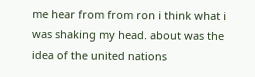me hear from from ron i think what i was shaking my head. about was the idea of the united nations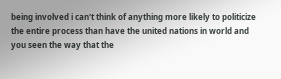being involved i can't think of anything more likely to politicize the entire process than have the united nations in world and you seen the way that the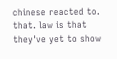chinese reacted to. that. law is that they've yet to show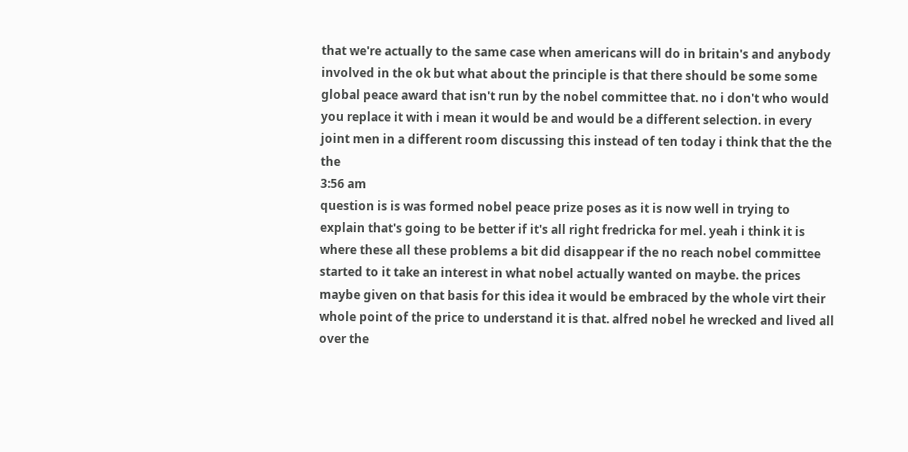that we're actually to the same case when americans will do in britain's and anybody involved in the ok but what about the principle is that there should be some some global peace award that isn't run by the nobel committee that. no i don't who would you replace it with i mean it would be and would be a different selection. in every joint men in a different room discussing this instead of ten today i think that the the the
3:56 am
question is is was formed nobel peace prize poses as it is now well in trying to explain that's going to be better if it's all right fredricka for mel. yeah i think it is where these all these problems a bit did disappear if the no reach nobel committee started to it take an interest in what nobel actually wanted on maybe. the prices maybe given on that basis for this idea it would be embraced by the whole virt their whole point of the price to understand it is that. alfred nobel he wrecked and lived all over the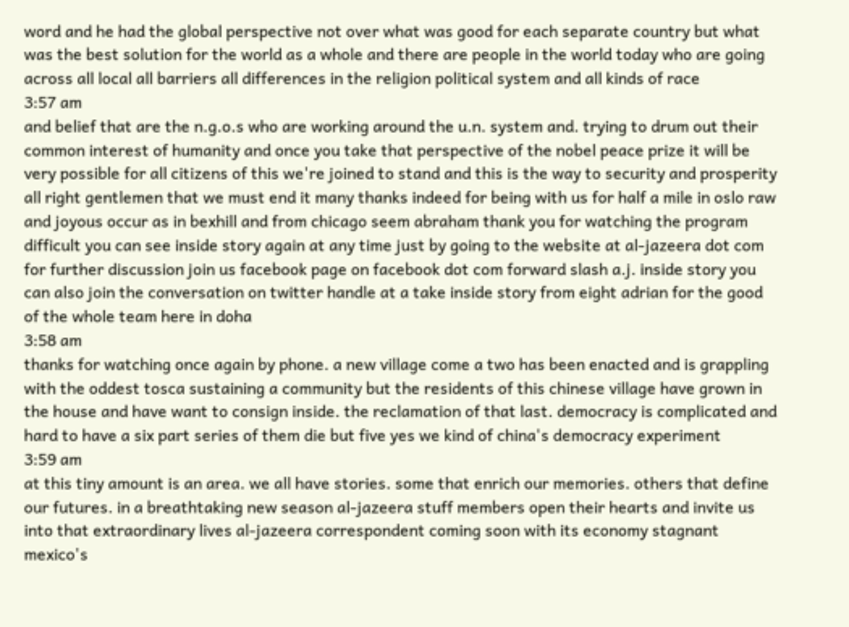word and he had the global perspective not over what was good for each separate country but what was the best solution for the world as a whole and there are people in the world today who are going across all local all barriers all differences in the religion political system and all kinds of race
3:57 am
and belief that are the n.g.o.s who are working around the u.n. system and. trying to drum out their common interest of humanity and once you take that perspective of the nobel peace prize it will be very possible for all citizens of this we're joined to stand and this is the way to security and prosperity all right gentlemen that we must end it many thanks indeed for being with us for half a mile in oslo raw and joyous occur as in bexhill and from chicago seem abraham thank you for watching the program difficult you can see inside story again at any time just by going to the website at al-jazeera dot com for further discussion join us facebook page on facebook dot com forward slash a.j. inside story you can also join the conversation on twitter handle at a take inside story from eight adrian for the good of the whole team here in doha
3:58 am
thanks for watching once again by phone. a new village come a two has been enacted and is grappling with the oddest tosca sustaining a community but the residents of this chinese village have grown in the house and have want to consign inside. the reclamation of that last. democracy is complicated and hard to have a six part series of them die but five yes we kind of china's democracy experiment
3:59 am
at this tiny amount is an area. we all have stories. some that enrich our memories. others that define our futures. in a breathtaking new season al-jazeera stuff members open their hearts and invite us into that extraordinary lives al-jazeera correspondent coming soon with its economy stagnant mexico's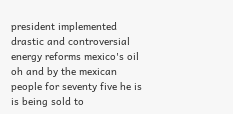president implemented drastic and controversial energy reforms mexico's oil oh and by the mexican people for seventy five he is is being sold to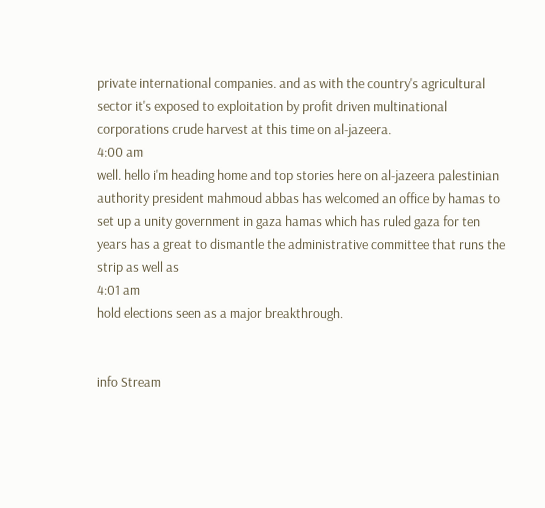private international companies. and as with the country's agricultural sector it's exposed to exploitation by profit driven multinational corporations crude harvest at this time on al-jazeera.
4:00 am
well. hello i'm heading home and top stories here on al-jazeera palestinian authority president mahmoud abbas has welcomed an office by hamas to set up a unity government in gaza hamas which has ruled gaza for ten years has a great to dismantle the administrative committee that runs the strip as well as
4:01 am
hold elections seen as a major breakthrough.


info Stream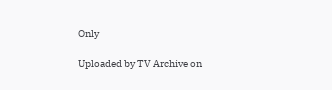Only

Uploaded by TV Archive on